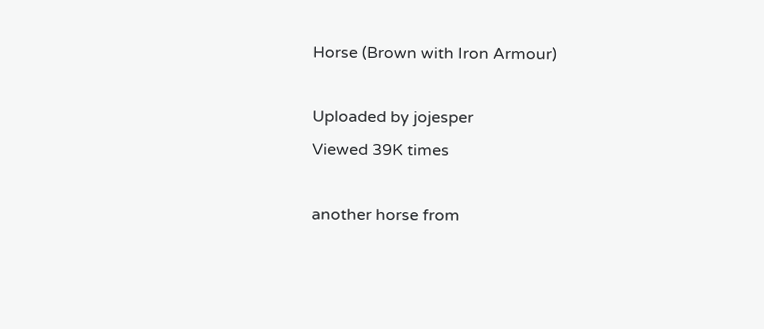Horse (Brown with Iron Armour)

Uploaded by jojesper
Viewed 39K times

another horse from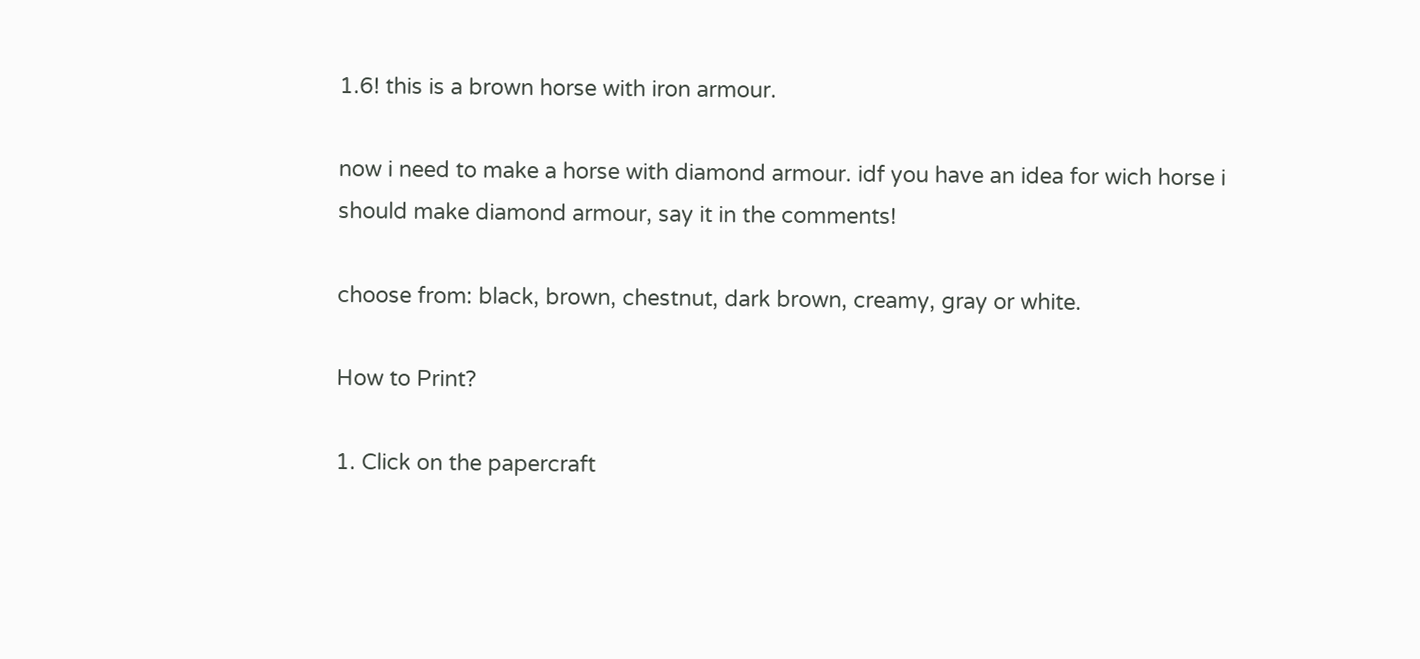1.6! this is a brown horse with iron armour.

now i need to make a horse with diamond armour. idf you have an idea for wich horse i should make diamond armour, say it in the comments!

choose from: black, brown, chestnut, dark brown, creamy, gray or white.

How to Print?

1. Click on the papercraft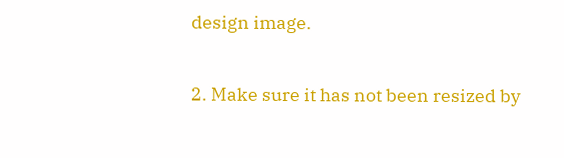design image.

2. Make sure it has not been resized by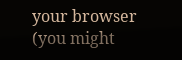your browser (you might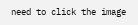need to click the image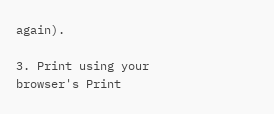again).

3. Print using your browser's Print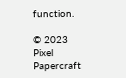function.

© 2023 Pixel Papercraft